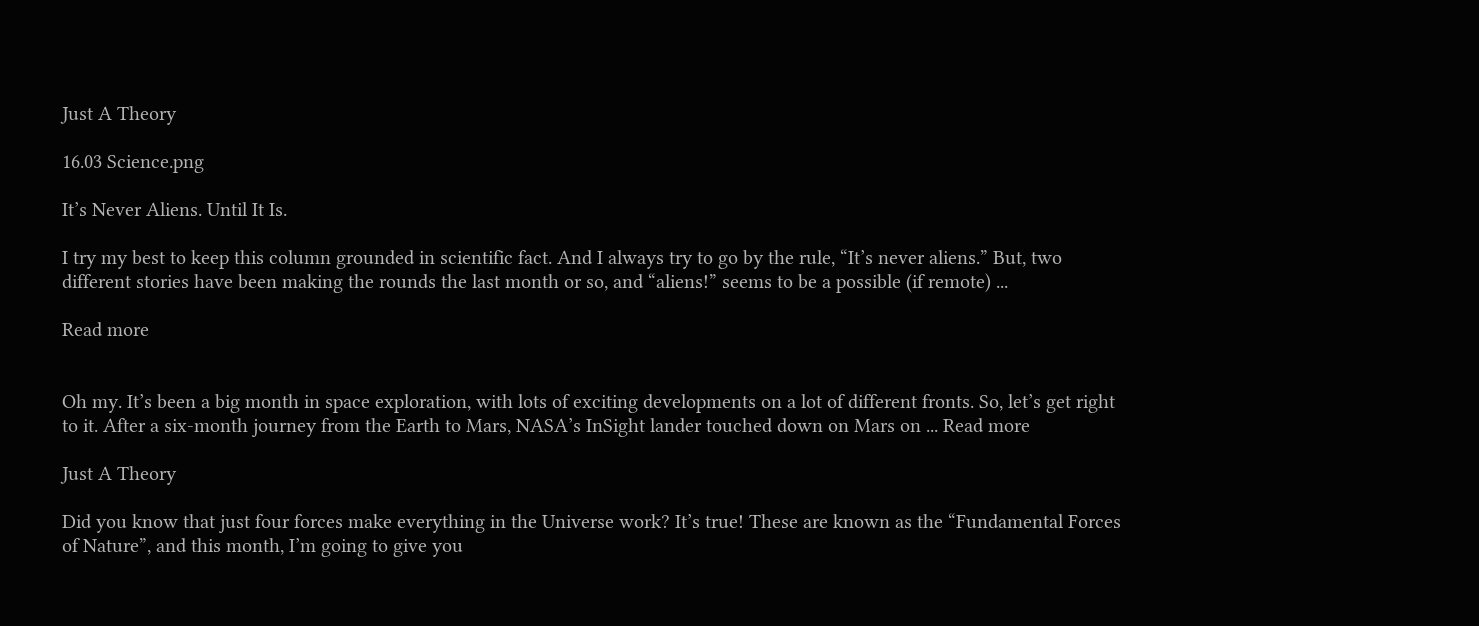Just A Theory

16.03 Science.png

It’s Never Aliens. Until It Is.

I try my best to keep this column grounded in scientific fact. And I always try to go by the rule, “It’s never aliens.” But, two different stories have been making the rounds the last month or so, and “aliens!” seems to be a possible (if remote) ...

Read more


Oh my. It’s been a big month in space exploration, with lots of exciting developments on a lot of different fronts. So, let’s get right to it. After a six-month journey from the Earth to Mars, NASA’s InSight lander touched down on Mars on ... Read more

Just A Theory

Did you know that just four forces make everything in the Universe work? It’s true! These are known as the “Fundamental Forces of Nature”, and this month, I’m going to give you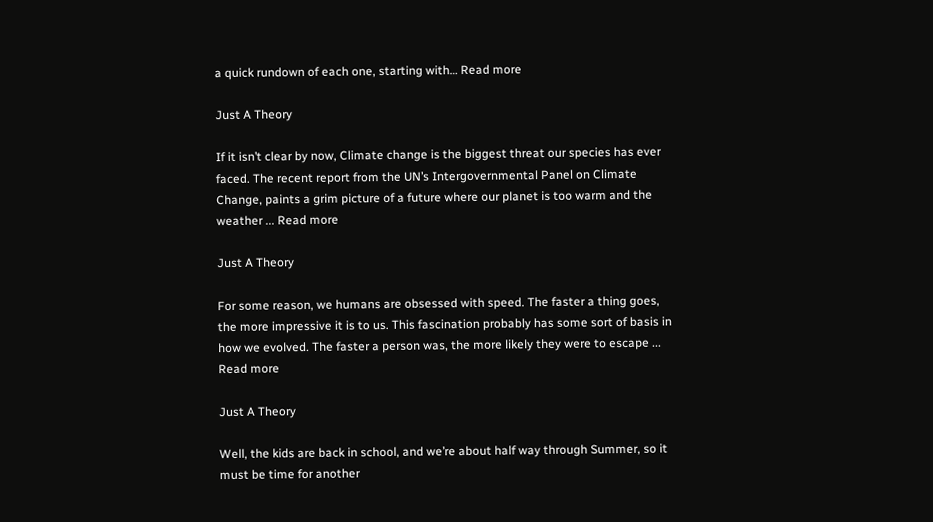a quick rundown of each one, starting with… Read more

Just A Theory

If it isn’t clear by now, Climate change is the biggest threat our species has ever faced. The recent report from the UN’s Intergovernmental Panel on Climate Change, paints a grim picture of a future where our planet is too warm and the weather ... Read more

Just A Theory

For some reason, we humans are obsessed with speed. The faster a thing goes, the more impressive it is to us. This fascination probably has some sort of basis in how we evolved. The faster a person was, the more likely they were to escape ... Read more

Just A Theory

Well, the kids are back in school, and we’re about half way through Summer, so it must be time for another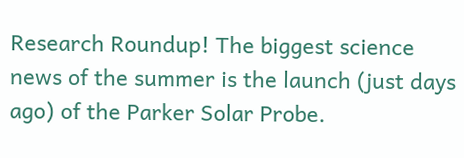Research Roundup! The biggest science news of the summer is the launch (just days ago) of the Parker Solar Probe.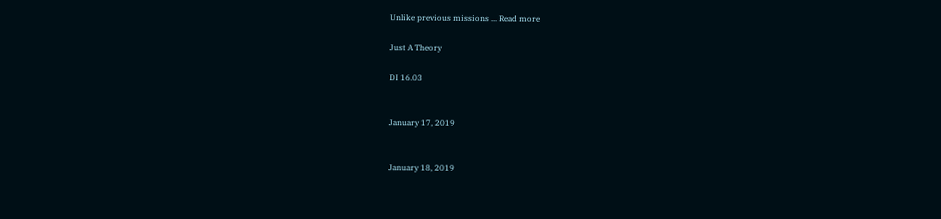Unlike previous missions ... Read more

Just A Theory

DI 16.03


January 17, 2019


January 18, 2019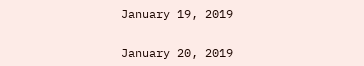January 19, 2019


January 20, 2019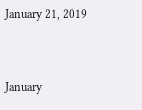January 21, 2019


January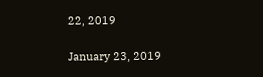22, 2019


January 23, 2019